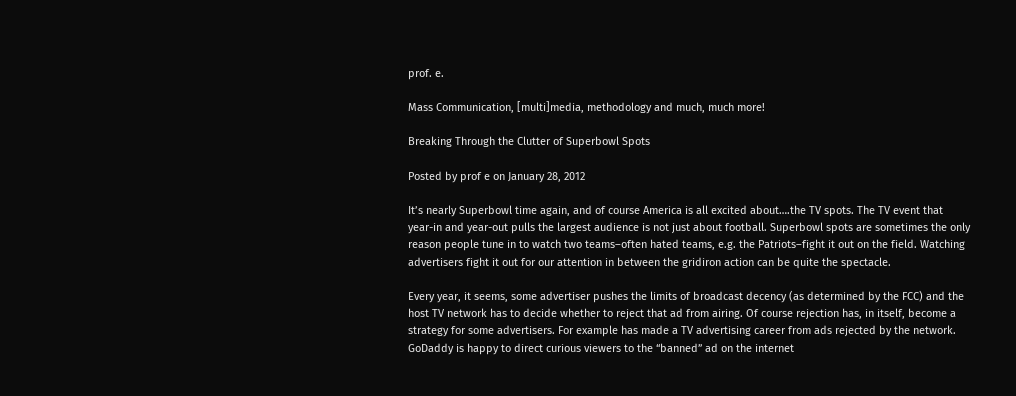prof. e.

Mass Communication, [multi]media, methodology and much, much more!

Breaking Through the Clutter of Superbowl Spots

Posted by prof e on January 28, 2012

It’s nearly Superbowl time again, and of course America is all excited about….the TV spots. The TV event that year-in and year-out pulls the largest audience is not just about football. Superbowl spots are sometimes the only reason people tune in to watch two teams–often hated teams, e.g. the Patriots–fight it out on the field. Watching advertisers fight it out for our attention in between the gridiron action can be quite the spectacle.

Every year, it seems, some advertiser pushes the limits of broadcast decency (as determined by the FCC) and the host TV network has to decide whether to reject that ad from airing. Of course rejection has, in itself, become a strategy for some advertisers. For example has made a TV advertising career from ads rejected by the network. GoDaddy is happy to direct curious viewers to the “banned” ad on the internet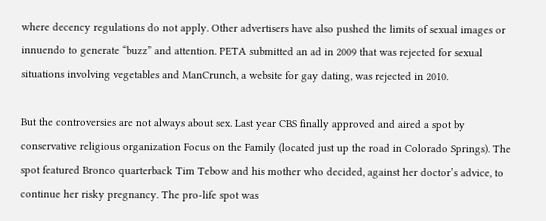where decency regulations do not apply. Other advertisers have also pushed the limits of sexual images or innuendo to generate “buzz” and attention. PETA submitted an ad in 2009 that was rejected for sexual situations involving vegetables and ManCrunch, a website for gay dating, was rejected in 2010.

But the controversies are not always about sex. Last year CBS finally approved and aired a spot by conservative religious organization Focus on the Family (located just up the road in Colorado Springs). The spot featured Bronco quarterback Tim Tebow and his mother who decided, against her doctor’s advice, to continue her risky pregnancy. The pro-life spot was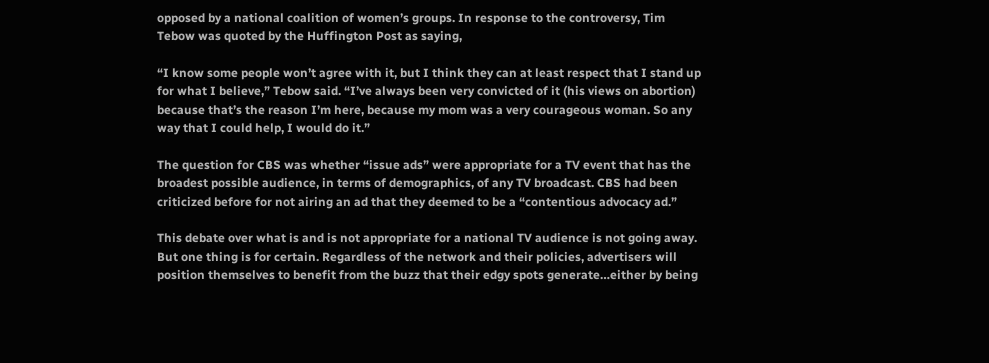opposed by a national coalition of women’s groups. In response to the controversy, Tim Tebow was quoted by the Huffington Post as saying,

“I know some people won’t agree with it, but I think they can at least respect that I stand up for what I believe,” Tebow said. “I’ve always been very convicted of it (his views on abortion) because that’s the reason I’m here, because my mom was a very courageous woman. So any way that I could help, I would do it.”

The question for CBS was whether “issue ads” were appropriate for a TV event that has the broadest possible audience, in terms of demographics, of any TV broadcast. CBS had been criticized before for not airing an ad that they deemed to be a “contentious advocacy ad.”

This debate over what is and is not appropriate for a national TV audience is not going away. But one thing is for certain. Regardless of the network and their policies, advertisers will position themselves to benefit from the buzz that their edgy spots generate…either by being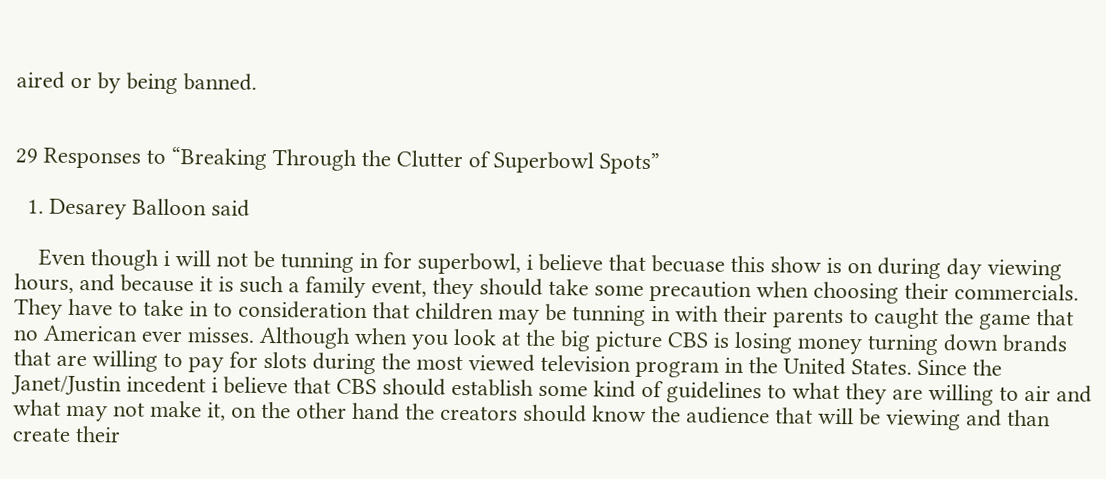aired or by being banned.


29 Responses to “Breaking Through the Clutter of Superbowl Spots”

  1. Desarey Balloon said

    Even though i will not be tunning in for superbowl, i believe that becuase this show is on during day viewing hours, and because it is such a family event, they should take some precaution when choosing their commercials. They have to take in to consideration that children may be tunning in with their parents to caught the game that no American ever misses. Although when you look at the big picture CBS is losing money turning down brands that are willing to pay for slots during the most viewed television program in the United States. Since the Janet/Justin incedent i believe that CBS should establish some kind of guidelines to what they are willing to air and what may not make it, on the other hand the creators should know the audience that will be viewing and than create their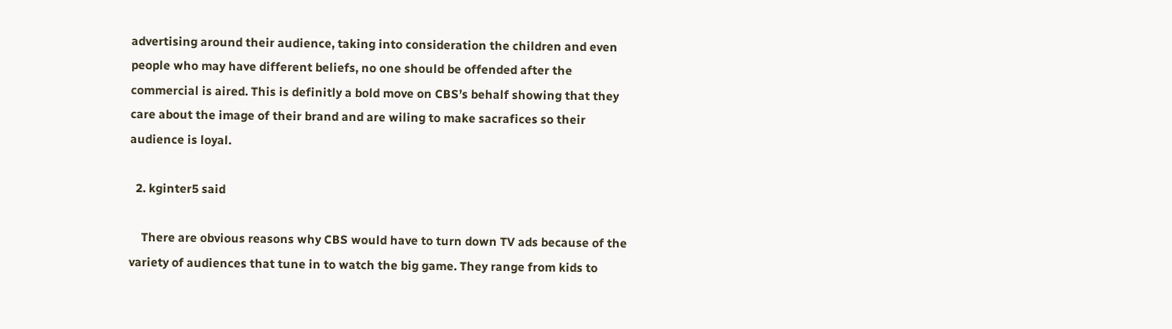advertising around their audience, taking into consideration the children and even people who may have different beliefs, no one should be offended after the commercial is aired. This is definitly a bold move on CBS’s behalf showing that they care about the image of their brand and are wiling to make sacrafices so their audience is loyal.

  2. kginter5 said

    There are obvious reasons why CBS would have to turn down TV ads because of the variety of audiences that tune in to watch the big game. They range from kids to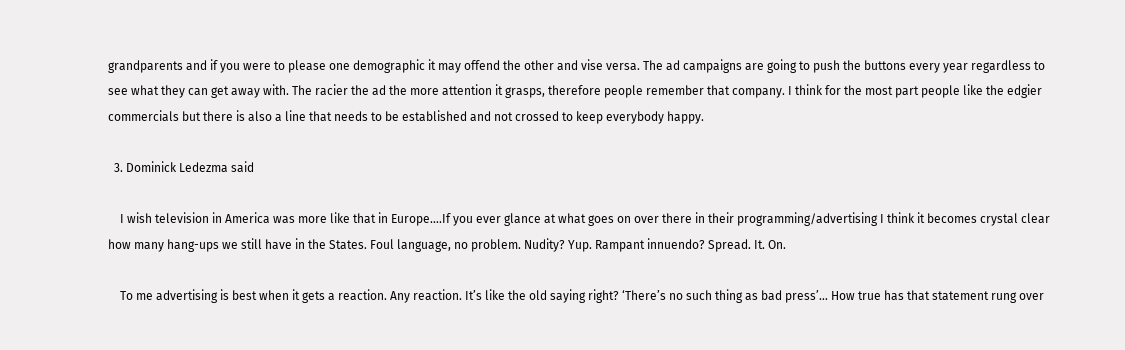grandparents and if you were to please one demographic it may offend the other and vise versa. The ad campaigns are going to push the buttons every year regardless to see what they can get away with. The racier the ad the more attention it grasps, therefore people remember that company. I think for the most part people like the edgier commercials but there is also a line that needs to be established and not crossed to keep everybody happy.

  3. Dominick Ledezma said

    I wish television in America was more like that in Europe….If you ever glance at what goes on over there in their programming/advertising I think it becomes crystal clear how many hang-ups we still have in the States. Foul language, no problem. Nudity? Yup. Rampant innuendo? Spread. It. On.

    To me advertising is best when it gets a reaction. Any reaction. It’s like the old saying right? ‘There’s no such thing as bad press’… How true has that statement rung over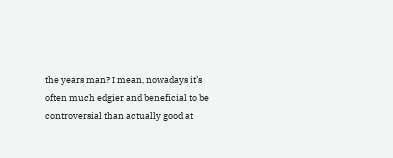the years man? I mean, nowadays it’s often much edgier and beneficial to be controversial than actually good at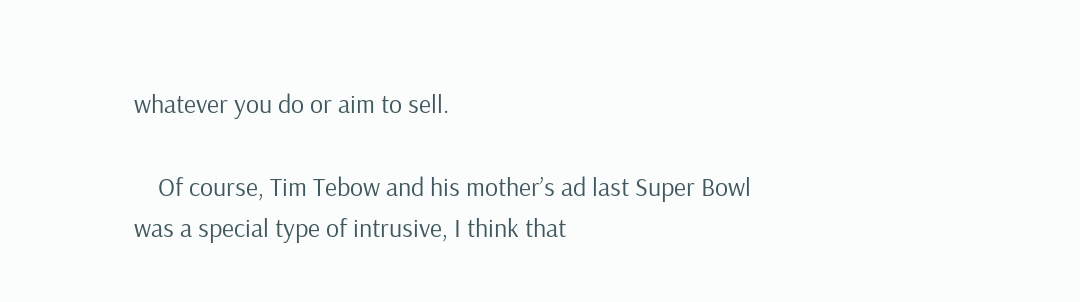whatever you do or aim to sell.

    Of course, Tim Tebow and his mother’s ad last Super Bowl was a special type of intrusive, I think that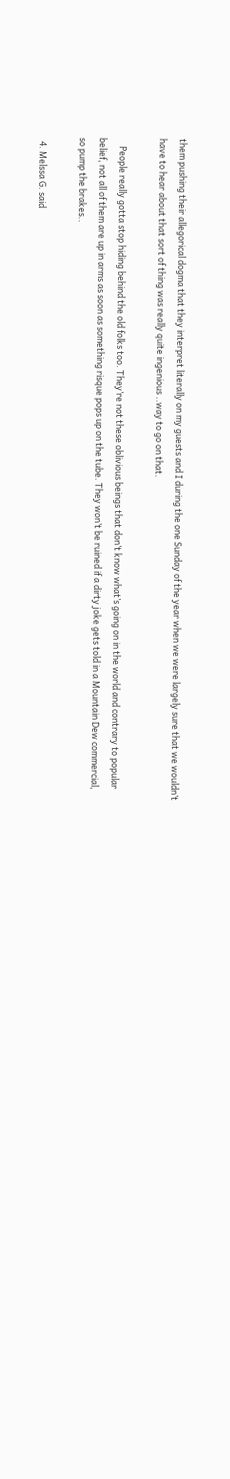them pushing their allegorical dogma that they interpret literally on my guests and I during the one Sunday of the year when we were largely sure that we wouldn’t have to hear about that sort of thing was really quite ingenious ..way to go on that.

    People really gotta stop hiding behind the old folks too. They’re not these oblivious beings that don’t know what’s going on in the world and contrary to popular belief, not all of them are up in arms as soon as something risque pops up on the tube. They won’t be ruined if a dirty joke gets told in a Mountain Dew commercial, so pump the brakes..

  4. Melssa G. said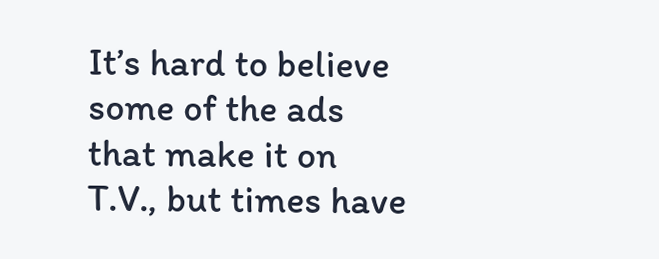It’s hard to believe some of the ads that make it on T.V., but times have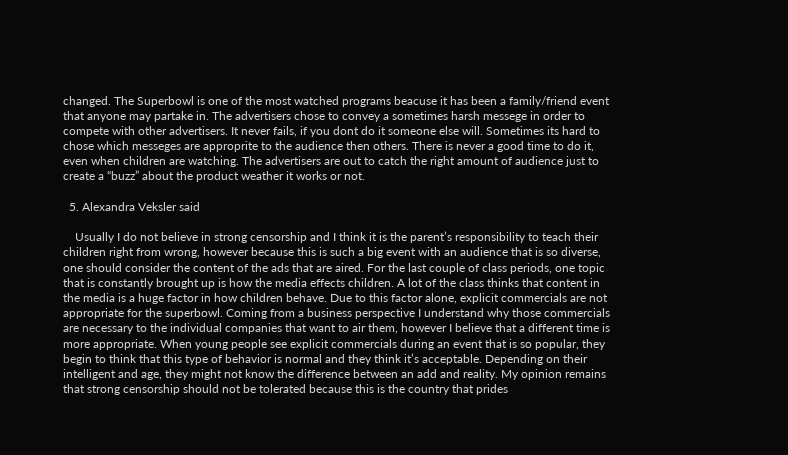changed. The Superbowl is one of the most watched programs beacuse it has been a family/friend event that anyone may partake in. The advertisers chose to convey a sometimes harsh messege in order to compete with other advertisers. It never fails, if you dont do it someone else will. Sometimes its hard to chose which messeges are approprite to the audience then others. There is never a good time to do it, even when children are watching. The advertisers are out to catch the right amount of audience just to create a “buzz” about the product weather it works or not.

  5. Alexandra Veksler said

    Usually I do not believe in strong censorship and I think it is the parent’s responsibility to teach their children right from wrong, however because this is such a big event with an audience that is so diverse, one should consider the content of the ads that are aired. For the last couple of class periods, one topic that is constantly brought up is how the media effects children. A lot of the class thinks that content in the media is a huge factor in how children behave. Due to this factor alone, explicit commercials are not appropriate for the superbowl. Coming from a business perspective I understand why those commercials are necessary to the individual companies that want to air them, however I believe that a different time is more appropriate. When young people see explicit commercials during an event that is so popular, they begin to think that this type of behavior is normal and they think it’s acceptable. Depending on their intelligent and age, they might not know the difference between an add and reality. My opinion remains that strong censorship should not be tolerated because this is the country that prides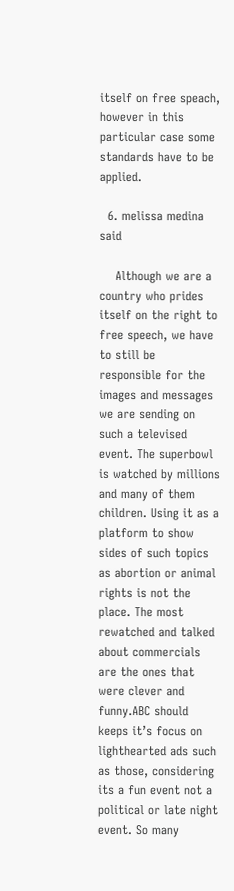itself on free speach, however in this particular case some standards have to be applied.

  6. melissa medina said

    Although we are a country who prides itself on the right to free speech, we have to still be responsible for the images and messages we are sending on such a televised event. The superbowl is watched by millions and many of them children. Using it as a platform to show sides of such topics as abortion or animal rights is not the place. The most rewatched and talked about commercials are the ones that were clever and funny.ABC should keeps it’s focus on lighthearted ads such as those, considering its a fun event not a political or late night event. So many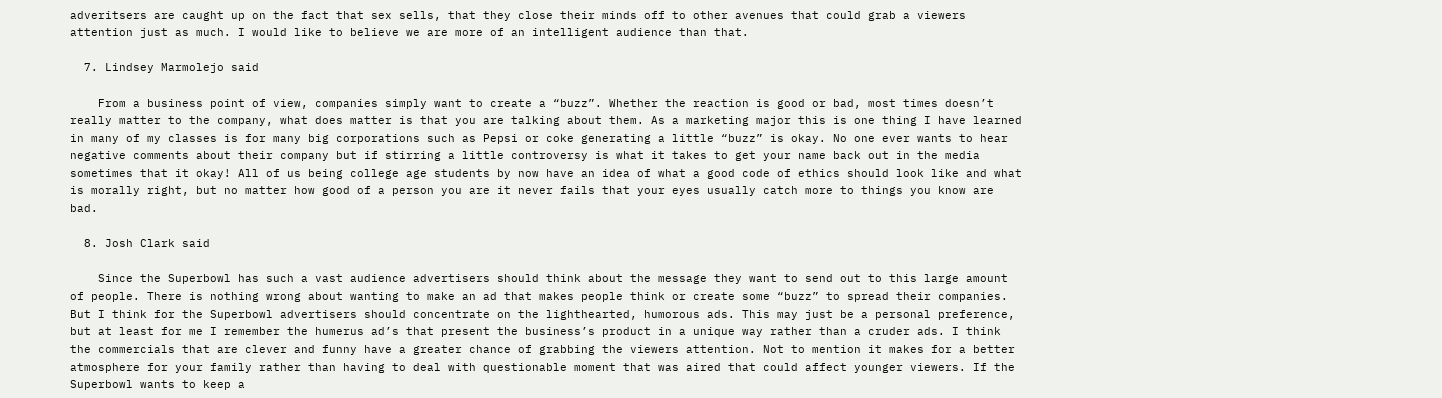adveritsers are caught up on the fact that sex sells, that they close their minds off to other avenues that could grab a viewers attention just as much. I would like to believe we are more of an intelligent audience than that.

  7. Lindsey Marmolejo said

    From a business point of view, companies simply want to create a “buzz”. Whether the reaction is good or bad, most times doesn’t really matter to the company, what does matter is that you are talking about them. As a marketing major this is one thing I have learned in many of my classes is for many big corporations such as Pepsi or coke generating a little “buzz” is okay. No one ever wants to hear negative comments about their company but if stirring a little controversy is what it takes to get your name back out in the media sometimes that it okay! All of us being college age students by now have an idea of what a good code of ethics should look like and what is morally right, but no matter how good of a person you are it never fails that your eyes usually catch more to things you know are bad.

  8. Josh Clark said

    Since the Superbowl has such a vast audience advertisers should think about the message they want to send out to this large amount of people. There is nothing wrong about wanting to make an ad that makes people think or create some “buzz” to spread their companies. But I think for the Superbowl advertisers should concentrate on the lighthearted, humorous ads. This may just be a personal preference, but at least for me I remember the humerus ad’s that present the business’s product in a unique way rather than a cruder ads. I think the commercials that are clever and funny have a greater chance of grabbing the viewers attention. Not to mention it makes for a better atmosphere for your family rather than having to deal with questionable moment that was aired that could affect younger viewers. If the Superbowl wants to keep a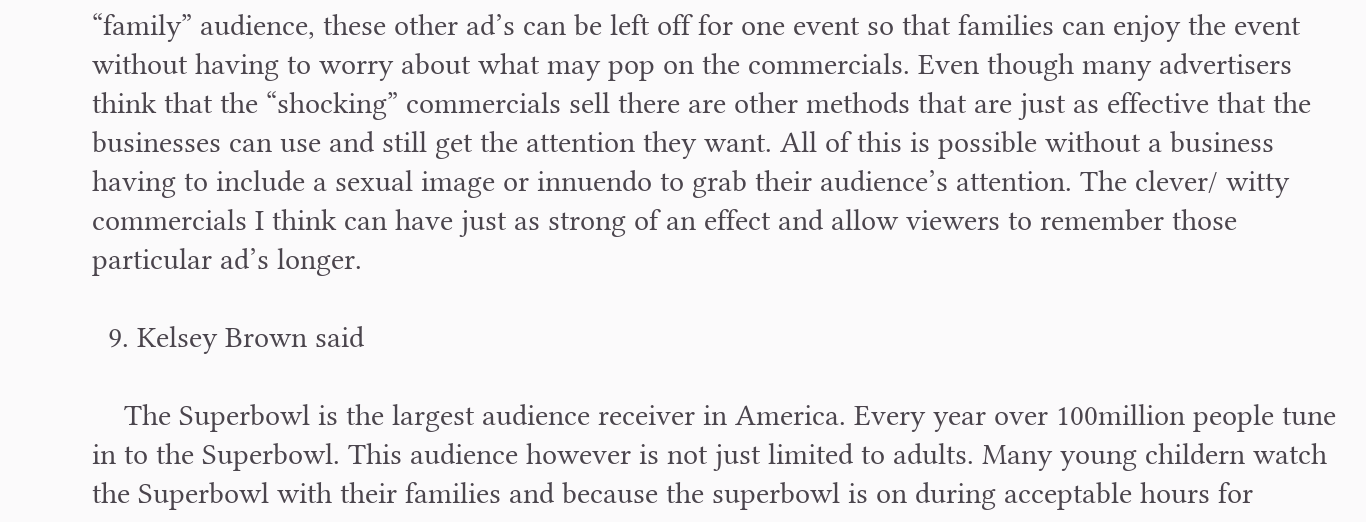“family” audience, these other ad’s can be left off for one event so that families can enjoy the event without having to worry about what may pop on the commercials. Even though many advertisers think that the “shocking” commercials sell there are other methods that are just as effective that the businesses can use and still get the attention they want. All of this is possible without a business having to include a sexual image or innuendo to grab their audience’s attention. The clever/ witty commercials I think can have just as strong of an effect and allow viewers to remember those particular ad’s longer.

  9. Kelsey Brown said

    The Superbowl is the largest audience receiver in America. Every year over 100million people tune in to the Superbowl. This audience however is not just limited to adults. Many young childern watch the Superbowl with their families and because the superbowl is on during acceptable hours for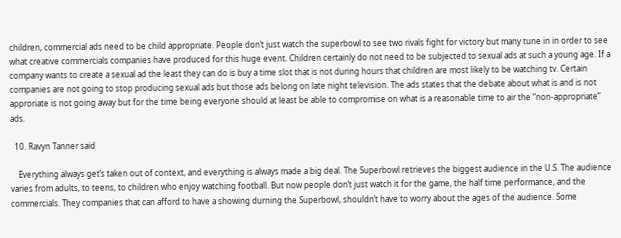children, commercial ads need to be child appropriate. People don’t just watch the superbowl to see two rivals fight for victory but many tune in in order to see what creative commercials companies have produced for this huge event. Children certainly do not need to be subjected to sexual ads at such a young age. If a company wants to create a sexual ad the least they can do is buy a time slot that is not during hours that children are most likely to be watching tv. Certain companies are not going to stop producing sexual ads but those ads belong on late night television. The ads states that the debate about what is and is not approriate is not going away but for the time being everyone should at least be able to compromise on what is a reasonable time to air the “non-appropriate” ads.

  10. Ravyn Tanner said

    Everything always get’s taken out of context, and everything is always made a big deal. The Superbowl retrieves the biggest audience in the U.S. The audience varies from adults, to teens, to children who enjoy watching football. But now people don’t just watch it for the game, the half time performance, and the commercials. They companies that can afford to have a showing durning the Superbowl, shouldn’t have to worry about the ages of the audience. Some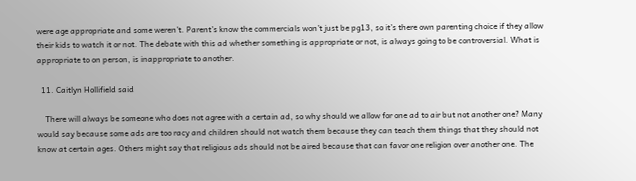were age appropriate and some weren’t. Parent’s know the commercials won’t just be pg13, so it’s there own parenting choice if they allow their kids to watch it or not. The debate with this ad whether something is appropriate or not, is always going to be controversial. What is appropriate to on person, is inappropriate to another.

  11. Caitlyn Hollifield said

    There will always be someone who does not agree with a certain ad, so why should we allow for one ad to air but not another one? Many would say because some ads are too racy and children should not watch them because they can teach them things that they should not know at certain ages. Others might say that religious ads should not be aired because that can favor one religion over another one. The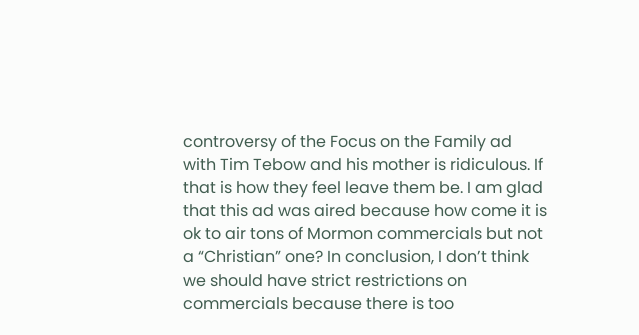controversy of the Focus on the Family ad with Tim Tebow and his mother is ridiculous. If that is how they feel leave them be. I am glad that this ad was aired because how come it is ok to air tons of Mormon commercials but not a “Christian” one? In conclusion, I don’t think we should have strict restrictions on commercials because there is too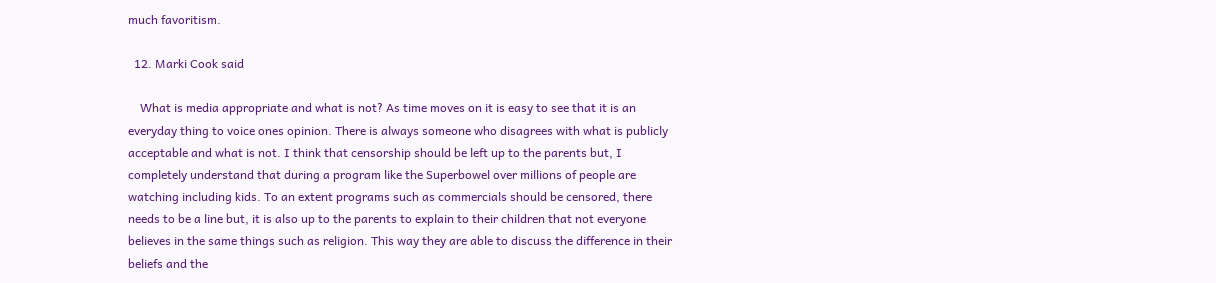much favoritism.

  12. Marki Cook said

    What is media appropriate and what is not? As time moves on it is easy to see that it is an everyday thing to voice ones opinion. There is always someone who disagrees with what is publicly acceptable and what is not. I think that censorship should be left up to the parents but, I completely understand that during a program like the Superbowel over millions of people are watching including kids. To an extent programs such as commercials should be censored, there needs to be a line but, it is also up to the parents to explain to their children that not everyone believes in the same things such as religion. This way they are able to discuss the difference in their beliefs and the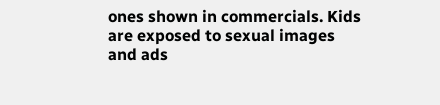ones shown in commercials. Kids are exposed to sexual images and ads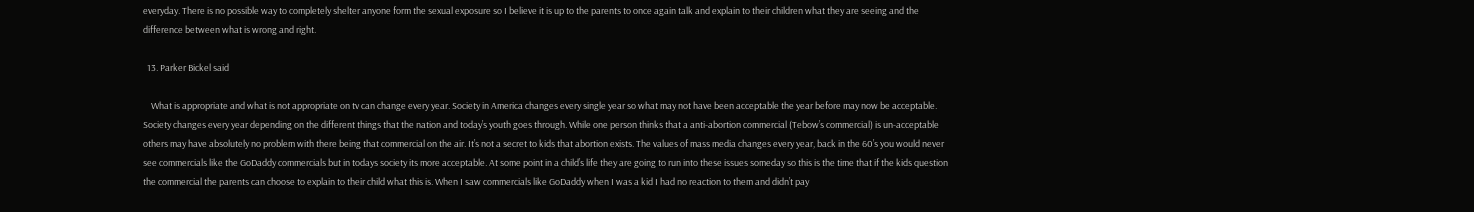everyday. There is no possible way to completely shelter anyone form the sexual exposure so I believe it is up to the parents to once again talk and explain to their children what they are seeing and the difference between what is wrong and right.

  13. Parker Bickel said

    What is appropriate and what is not appropriate on tv can change every year. Society in America changes every single year so what may not have been acceptable the year before may now be acceptable. Society changes every year depending on the different things that the nation and today’s youth goes through. While one person thinks that a anti-abortion commercial (Tebow’s commercial) is un-acceptable others may have absolutely no problem with there being that commercial on the air. It’s not a secret to kids that abortion exists. The values of mass media changes every year, back in the 60’s you would never see commercials like the GoDaddy commercials but in todays society its more acceptable. At some point in a child’s life they are going to run into these issues someday so this is the time that if the kids question the commercial the parents can choose to explain to their child what this is. When I saw commercials like GoDaddy when I was a kid I had no reaction to them and didn’t pay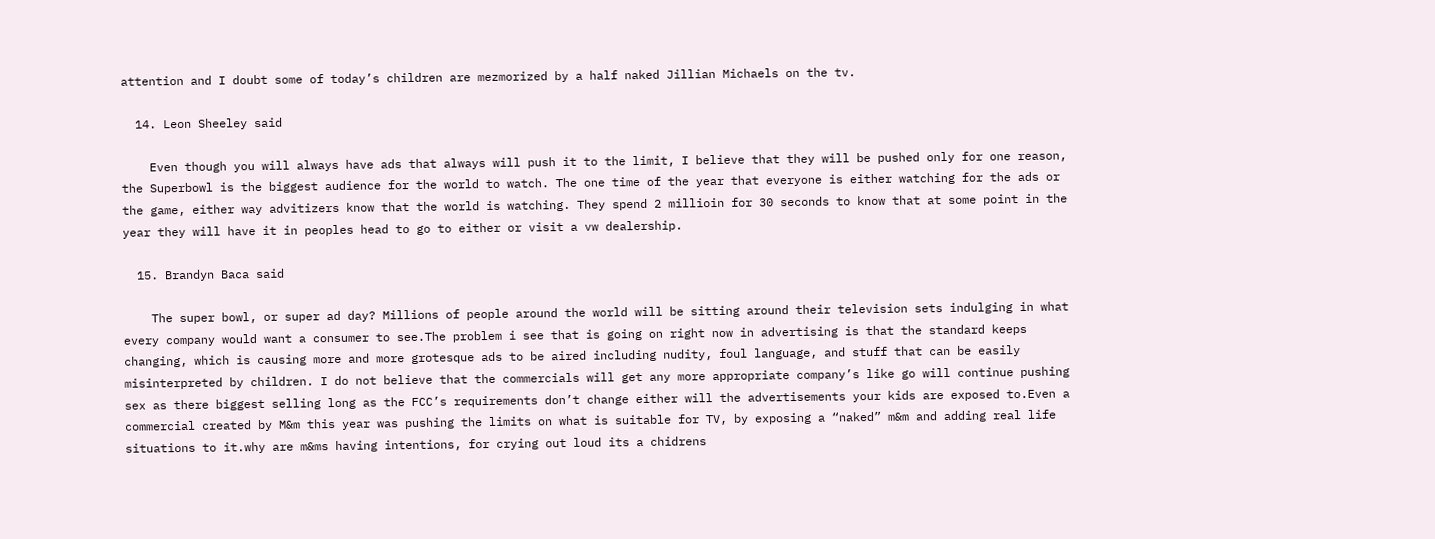attention and I doubt some of today’s children are mezmorized by a half naked Jillian Michaels on the tv.

  14. Leon Sheeley said

    Even though you will always have ads that always will push it to the limit, I believe that they will be pushed only for one reason, the Superbowl is the biggest audience for the world to watch. The one time of the year that everyone is either watching for the ads or the game, either way advitizers know that the world is watching. They spend 2 millioin for 30 seconds to know that at some point in the year they will have it in peoples head to go to either or visit a vw dealership.

  15. Brandyn Baca said

    The super bowl, or super ad day? Millions of people around the world will be sitting around their television sets indulging in what every company would want a consumer to see.The problem i see that is going on right now in advertising is that the standard keeps changing, which is causing more and more grotesque ads to be aired including nudity, foul language, and stuff that can be easily misinterpreted by children. I do not believe that the commercials will get any more appropriate company’s like go will continue pushing sex as there biggest selling long as the FCC’s requirements don’t change either will the advertisements your kids are exposed to.Even a commercial created by M&m this year was pushing the limits on what is suitable for TV, by exposing a “naked” m&m and adding real life situations to it.why are m&ms having intentions, for crying out loud its a chidrens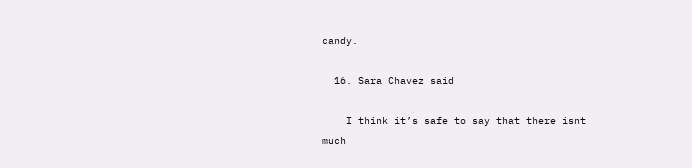candy.

  16. Sara Chavez said

    I think it’s safe to say that there isnt much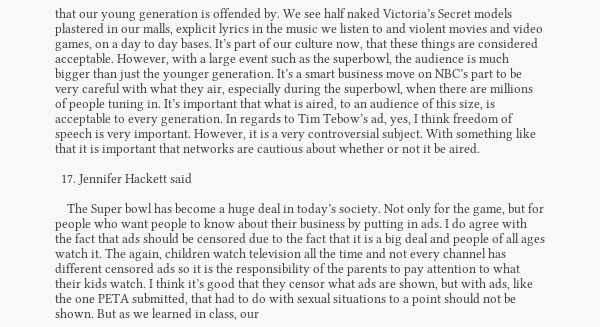that our young generation is offended by. We see half naked Victoria’s Secret models plastered in our malls, explicit lyrics in the music we listen to and violent movies and video games, on a day to day bases. It’s part of our culture now, that these things are considered acceptable. However, with a large event such as the superbowl, the audience is much bigger than just the younger generation. It’s a smart business move on NBC’s part to be very careful with what they air, especially during the superbowl, when there are millions of people tuning in. It’s important that what is aired, to an audience of this size, is acceptable to every generation. In regards to Tim Tebow’s ad, yes, I think freedom of speech is very important. However, it is a very controversial subject. With something like that it is important that networks are cautious about whether or not it be aired.

  17. Jennifer Hackett said

    The Super bowl has become a huge deal in today’s society. Not only for the game, but for people who want people to know about their business by putting in ads. I do agree with the fact that ads should be censored due to the fact that it is a big deal and people of all ages watch it. The again, children watch television all the time and not every channel has different censored ads so it is the responsibility of the parents to pay attention to what their kids watch. I think it’s good that they censor what ads are shown, but with ads, like the one PETA submitted, that had to do with sexual situations to a point should not be shown. But as we learned in class, our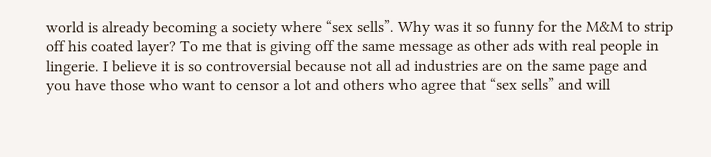world is already becoming a society where “sex sells”. Why was it so funny for the M&M to strip off his coated layer? To me that is giving off the same message as other ads with real people in lingerie. I believe it is so controversial because not all ad industries are on the same page and you have those who want to censor a lot and others who agree that “sex sells” and will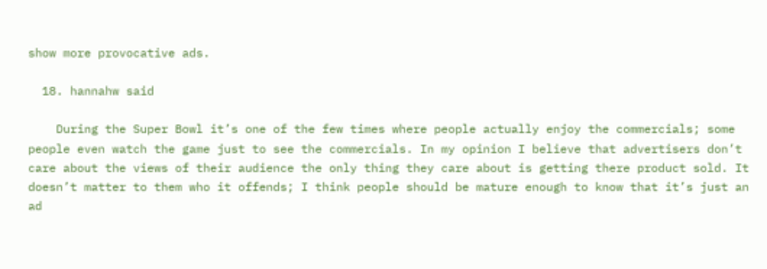show more provocative ads.

  18. hannahw said

    During the Super Bowl it’s one of the few times where people actually enjoy the commercials; some people even watch the game just to see the commercials. In my opinion I believe that advertisers don’t care about the views of their audience the only thing they care about is getting there product sold. It doesn’t matter to them who it offends; I think people should be mature enough to know that it’s just an ad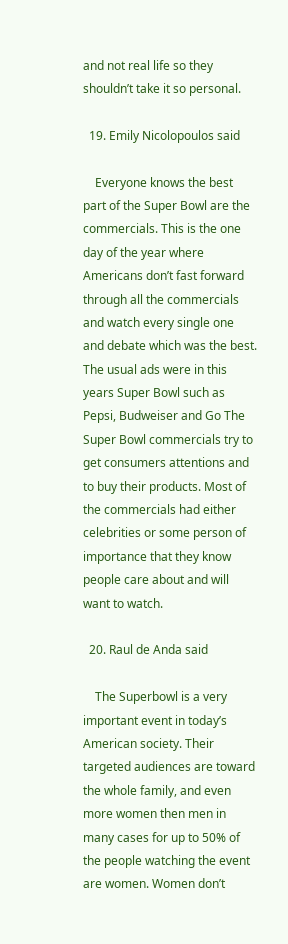and not real life so they shouldn’t take it so personal.

  19. Emily Nicolopoulos said

    Everyone knows the best part of the Super Bowl are the commercials. This is the one day of the year where Americans don’t fast forward through all the commercials and watch every single one and debate which was the best. The usual ads were in this years Super Bowl such as Pepsi, Budweiser and Go The Super Bowl commercials try to get consumers attentions and to buy their products. Most of the commercials had either celebrities or some person of importance that they know people care about and will want to watch.

  20. Raul de Anda said

    The Superbowl is a very important event in today’s American society. Their targeted audiences are toward the whole family, and even more women then men in many cases for up to 50% of the people watching the event are women. Women don’t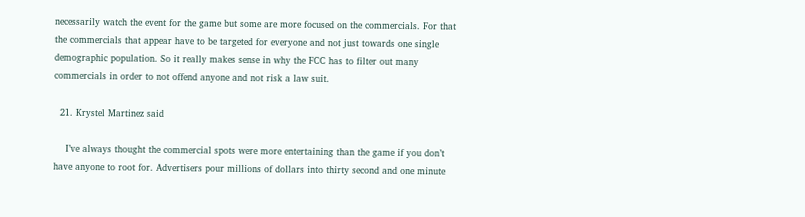necessarily watch the event for the game but some are more focused on the commercials. For that the commercials that appear have to be targeted for everyone and not just towards one single demographic population. So it really makes sense in why the FCC has to filter out many commercials in order to not offend anyone and not risk a law suit.

  21. Krystel Martinez said

    I’ve always thought the commercial spots were more entertaining than the game if you don’t have anyone to root for. Advertisers pour millions of dollars into thirty second and one minute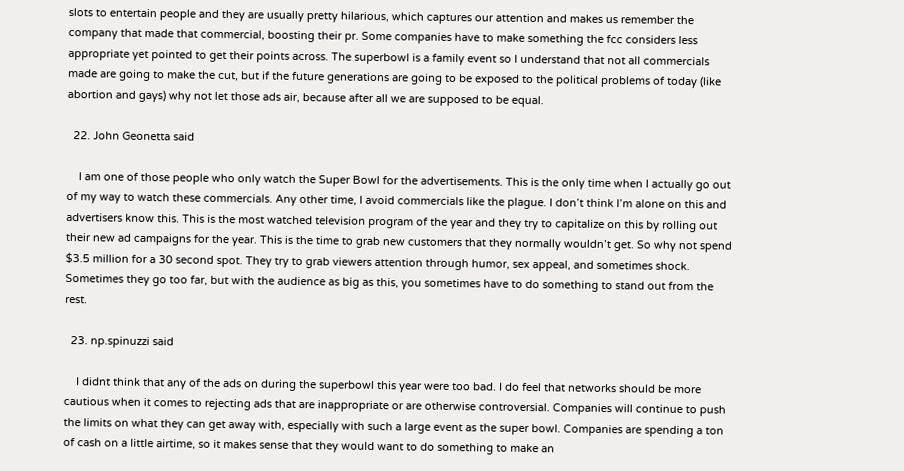slots to entertain people and they are usually pretty hilarious, which captures our attention and makes us remember the company that made that commercial, boosting their pr. Some companies have to make something the fcc considers less appropriate yet pointed to get their points across. The superbowl is a family event so I understand that not all commercials made are going to make the cut, but if the future generations are going to be exposed to the political problems of today (like abortion and gays) why not let those ads air, because after all we are supposed to be equal.

  22. John Geonetta said

    I am one of those people who only watch the Super Bowl for the advertisements. This is the only time when I actually go out of my way to watch these commercials. Any other time, I avoid commercials like the plague. I don’t think I’m alone on this and advertisers know this. This is the most watched television program of the year and they try to capitalize on this by rolling out their new ad campaigns for the year. This is the time to grab new customers that they normally wouldn’t get. So why not spend $3.5 million for a 30 second spot. They try to grab viewers attention through humor, sex appeal, and sometimes shock. Sometimes they go too far, but with the audience as big as this, you sometimes have to do something to stand out from the rest.

  23. np.spinuzzi said

    I didnt think that any of the ads on during the superbowl this year were too bad. I do feel that networks should be more cautious when it comes to rejecting ads that are inappropriate or are otherwise controversial. Companies will continue to push the limits on what they can get away with, especially with such a large event as the super bowl. Companies are spending a ton of cash on a little airtime, so it makes sense that they would want to do something to make an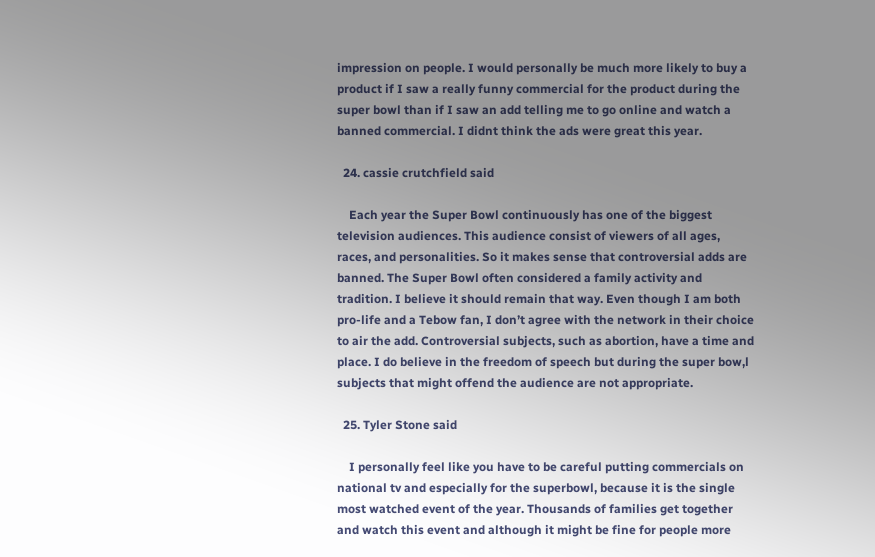impression on people. I would personally be much more likely to buy a product if I saw a really funny commercial for the product during the super bowl than if I saw an add telling me to go online and watch a banned commercial. I didnt think the ads were great this year.

  24. cassie crutchfield said

    Each year the Super Bowl continuously has one of the biggest television audiences. This audience consist of viewers of all ages, races, and personalities. So it makes sense that controversial adds are banned. The Super Bowl often considered a family activity and tradition. I believe it should remain that way. Even though I am both pro-life and a Tebow fan, I don’t agree with the network in their choice to air the add. Controversial subjects, such as abortion, have a time and place. I do believe in the freedom of speech but during the super bow,l subjects that might offend the audience are not appropriate.

  25. Tyler Stone said

    I personally feel like you have to be careful putting commercials on national tv and especially for the superbowl, because it is the single most watched event of the year. Thousands of families get together and watch this event and although it might be fine for people more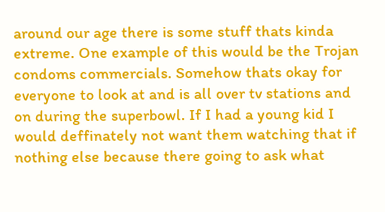around our age there is some stuff thats kinda extreme. One example of this would be the Trojan condoms commercials. Somehow thats okay for everyone to look at and is all over tv stations and on during the superbowl. If I had a young kid I would deffinately not want them watching that if nothing else because there going to ask what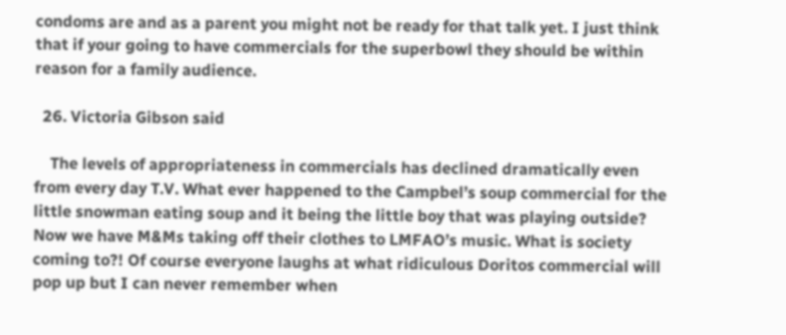condoms are and as a parent you might not be ready for that talk yet. I just think that if your going to have commercials for the superbowl they should be within reason for a family audience.

  26. Victoria Gibson said

    The levels of appropriateness in commercials has declined dramatically even from every day T.V. What ever happened to the Campbel’s soup commercial for the little snowman eating soup and it being the little boy that was playing outside? Now we have M&Ms taking off their clothes to LMFAO’s music. What is society coming to?! Of course everyone laughs at what ridiculous Doritos commercial will pop up but I can never remember when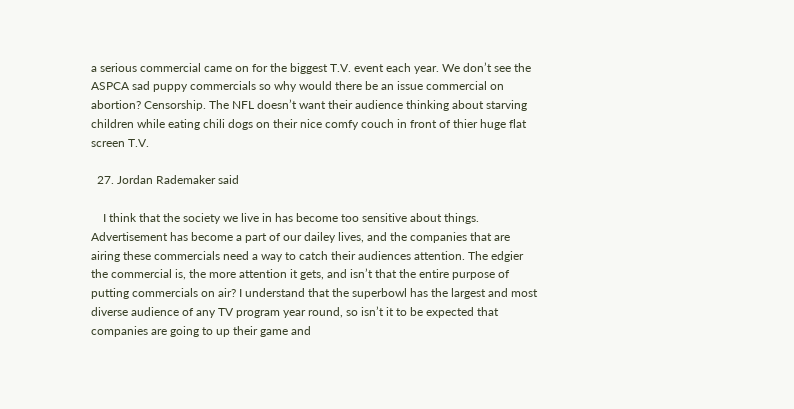a serious commercial came on for the biggest T.V. event each year. We don’t see the ASPCA sad puppy commercials so why would there be an issue commercial on abortion? Censorship. The NFL doesn’t want their audience thinking about starving children while eating chili dogs on their nice comfy couch in front of thier huge flat screen T.V.

  27. Jordan Rademaker said

    I think that the society we live in has become too sensitive about things. Advertisement has become a part of our dailey lives, and the companies that are airing these commercials need a way to catch their audiences attention. The edgier the commercial is, the more attention it gets, and isn’t that the entire purpose of putting commercials on air? I understand that the superbowl has the largest and most diverse audience of any TV program year round, so isn’t it to be expected that companies are going to up their game and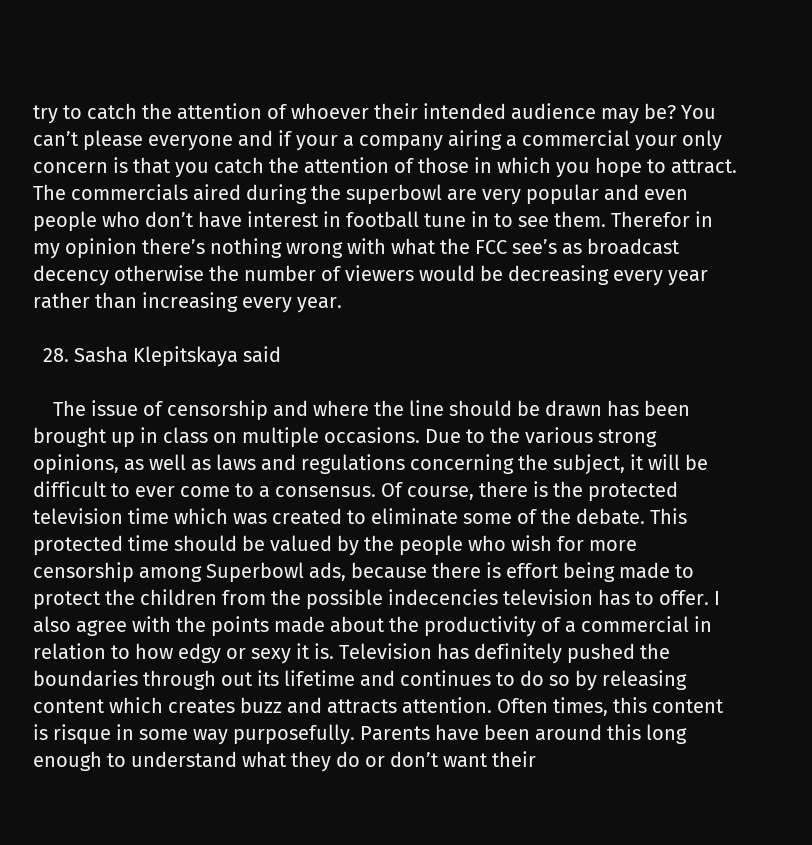try to catch the attention of whoever their intended audience may be? You can’t please everyone and if your a company airing a commercial your only concern is that you catch the attention of those in which you hope to attract. The commercials aired during the superbowl are very popular and even people who don’t have interest in football tune in to see them. Therefor in my opinion there’s nothing wrong with what the FCC see’s as broadcast decency otherwise the number of viewers would be decreasing every year rather than increasing every year.

  28. Sasha Klepitskaya said

    The issue of censorship and where the line should be drawn has been brought up in class on multiple occasions. Due to the various strong opinions, as well as laws and regulations concerning the subject, it will be difficult to ever come to a consensus. Of course, there is the protected television time which was created to eliminate some of the debate. This protected time should be valued by the people who wish for more censorship among Superbowl ads, because there is effort being made to protect the children from the possible indecencies television has to offer. I also agree with the points made about the productivity of a commercial in relation to how edgy or sexy it is. Television has definitely pushed the boundaries through out its lifetime and continues to do so by releasing content which creates buzz and attracts attention. Often times, this content is risque in some way purposefully. Parents have been around this long enough to understand what they do or don’t want their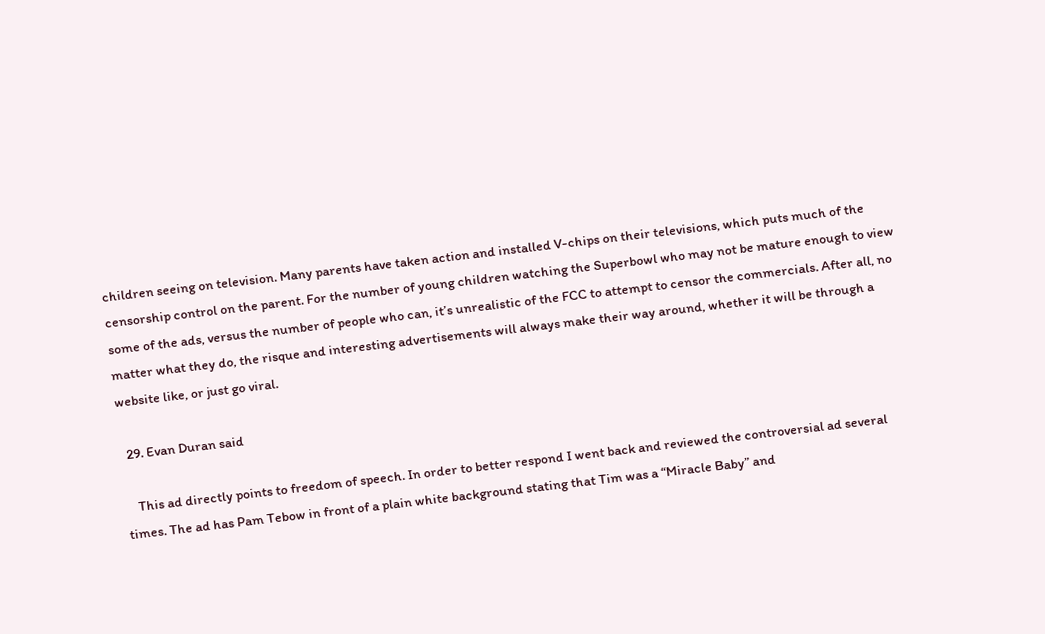children seeing on television. Many parents have taken action and installed V-chips on their televisions, which puts much of the censorship control on the parent. For the number of young children watching the Superbowl who may not be mature enough to view some of the ads, versus the number of people who can, it’s unrealistic of the FCC to attempt to censor the commercials. After all, no matter what they do, the risque and interesting advertisements will always make their way around, whether it will be through a website like, or just go viral.

  29. Evan Duran said

    This ad directly points to freedom of speech. In order to better respond I went back and reviewed the controversial ad several times. The ad has Pam Tebow in front of a plain white background stating that Tim was a “Miracle Baby” and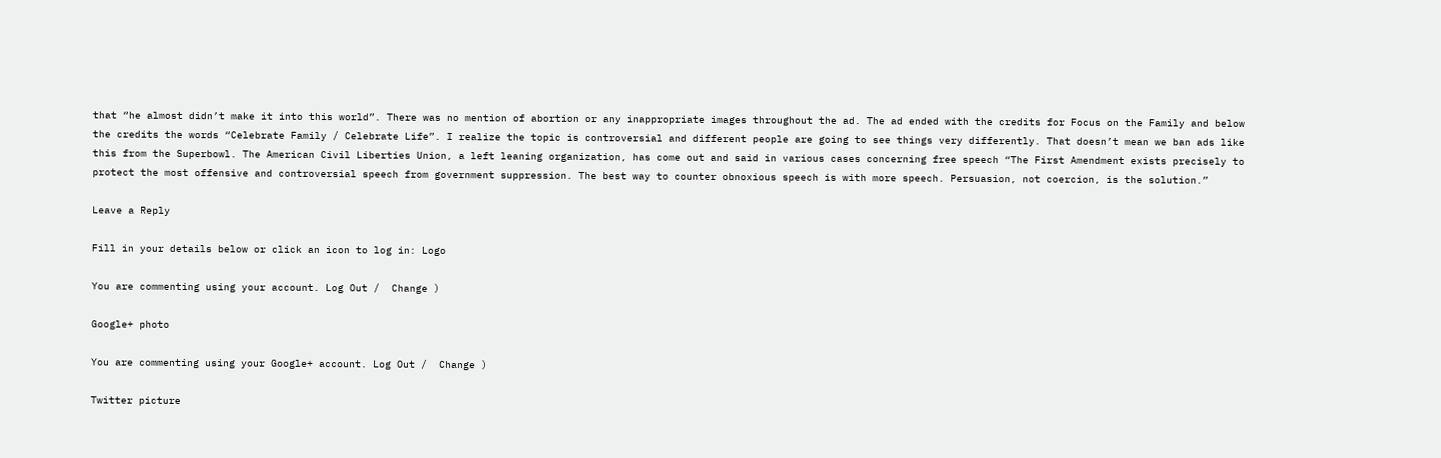that “he almost didn’t make it into this world”. There was no mention of abortion or any inappropriate images throughout the ad. The ad ended with the credits for Focus on the Family and below the credits the words “Celebrate Family / Celebrate Life”. I realize the topic is controversial and different people are going to see things very differently. That doesn’t mean we ban ads like this from the Superbowl. The American Civil Liberties Union, a left leaning organization, has come out and said in various cases concerning free speech “The First Amendment exists precisely to protect the most offensive and controversial speech from government suppression. The best way to counter obnoxious speech is with more speech. Persuasion, not coercion, is the solution.”

Leave a Reply

Fill in your details below or click an icon to log in: Logo

You are commenting using your account. Log Out /  Change )

Google+ photo

You are commenting using your Google+ account. Log Out /  Change )

Twitter picture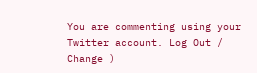You are commenting using your Twitter account. Log Out /  Change )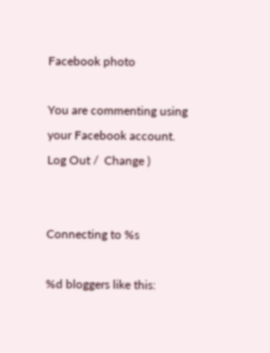Facebook photo

You are commenting using your Facebook account. Log Out /  Change )


Connecting to %s

%d bloggers like this: